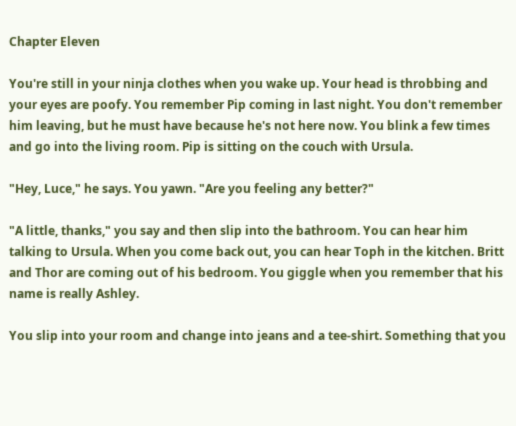Chapter Eleven

You're still in your ninja clothes when you wake up. Your head is throbbing and your eyes are poofy. You remember Pip coming in last night. You don't remember him leaving, but he must have because he's not here now. You blink a few times and go into the living room. Pip is sitting on the couch with Ursula.

"Hey, Luce," he says. You yawn. "Are you feeling any better?"

"A little, thanks," you say and then slip into the bathroom. You can hear him talking to Ursula. When you come back out, you can hear Toph in the kitchen. Britt and Thor are coming out of his bedroom. You giggle when you remember that his name is really Ashley.

You slip into your room and change into jeans and a tee-shirt. Something that you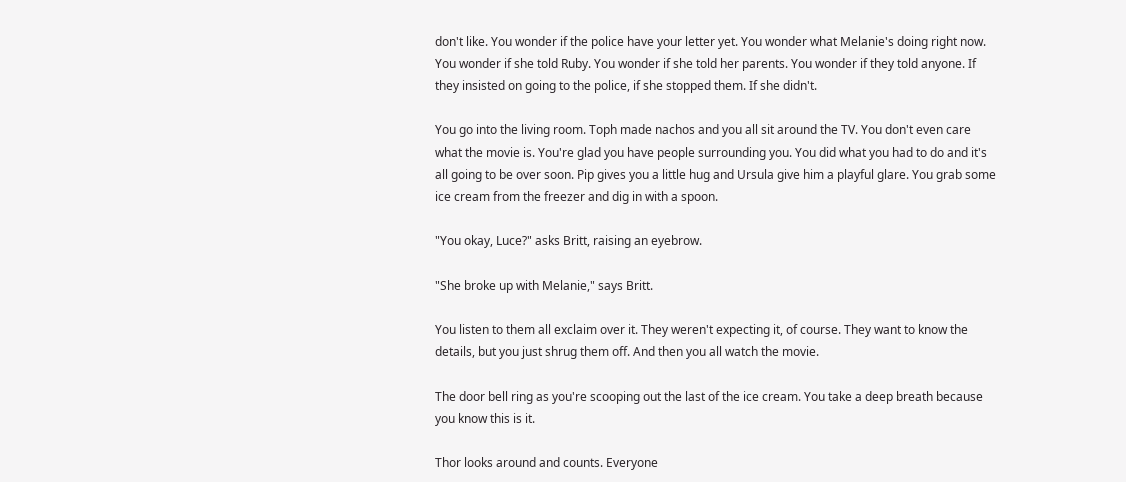don't like. You wonder if the police have your letter yet. You wonder what Melanie's doing right now. You wonder if she told Ruby. You wonder if she told her parents. You wonder if they told anyone. If they insisted on going to the police, if she stopped them. If she didn't.

You go into the living room. Toph made nachos and you all sit around the TV. You don't even care what the movie is. You're glad you have people surrounding you. You did what you had to do and it's all going to be over soon. Pip gives you a little hug and Ursula give him a playful glare. You grab some ice cream from the freezer and dig in with a spoon.

"You okay, Luce?" asks Britt, raising an eyebrow.

"She broke up with Melanie," says Britt.

You listen to them all exclaim over it. They weren't expecting it, of course. They want to know the details, but you just shrug them off. And then you all watch the movie.

The door bell ring as you're scooping out the last of the ice cream. You take a deep breath because you know this is it.

Thor looks around and counts. Everyone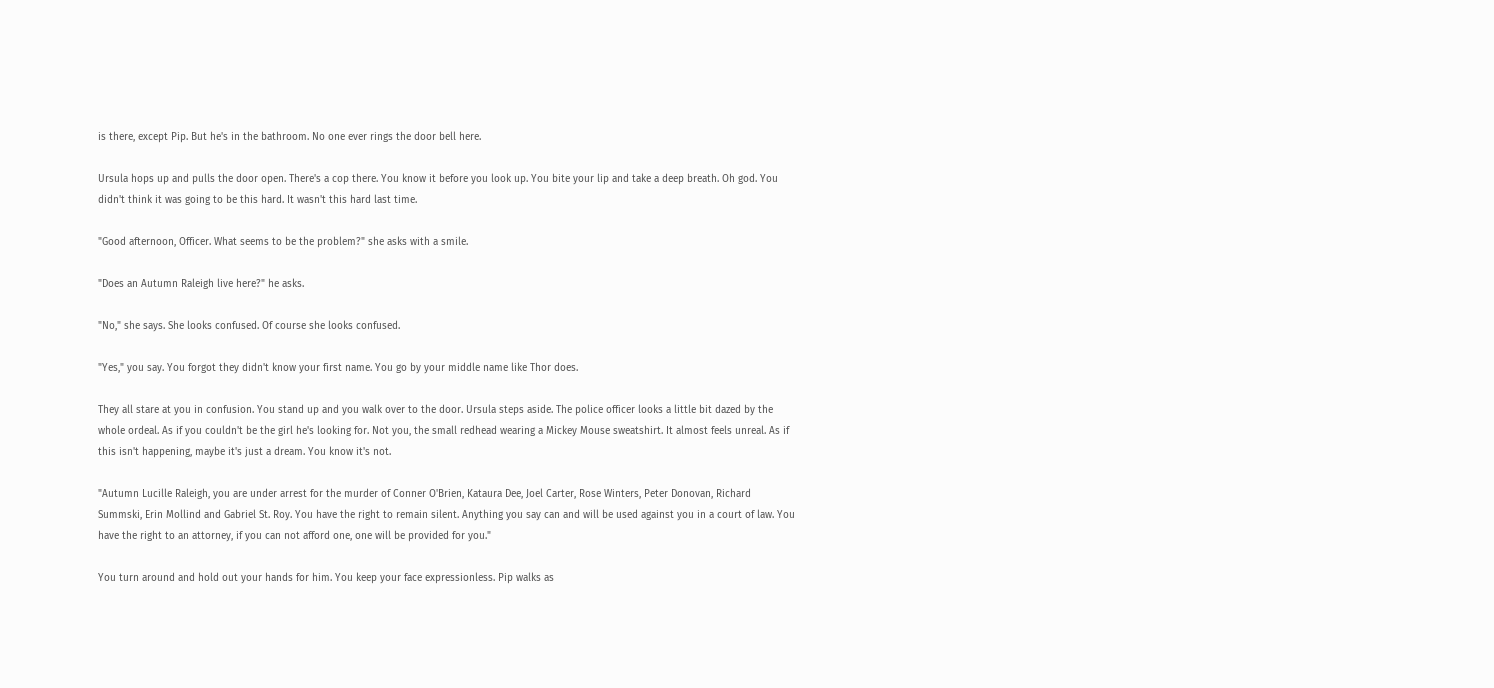is there, except Pip. But he's in the bathroom. No one ever rings the door bell here.

Ursula hops up and pulls the door open. There's a cop there. You know it before you look up. You bite your lip and take a deep breath. Oh god. You didn't think it was going to be this hard. It wasn't this hard last time.

"Good afternoon, Officer. What seems to be the problem?" she asks with a smile.

"Does an Autumn Raleigh live here?" he asks.

"No," she says. She looks confused. Of course she looks confused.

"Yes," you say. You forgot they didn't know your first name. You go by your middle name like Thor does.

They all stare at you in confusion. You stand up and you walk over to the door. Ursula steps aside. The police officer looks a little bit dazed by the whole ordeal. As if you couldn't be the girl he's looking for. Not you, the small redhead wearing a Mickey Mouse sweatshirt. It almost feels unreal. As if this isn't happening, maybe it's just a dream. You know it's not.

"Autumn Lucille Raleigh, you are under arrest for the murder of Conner O'Brien, Kataura Dee, Joel Carter, Rose Winters, Peter Donovan, Richard Summski, Erin Mollind and Gabriel St. Roy. You have the right to remain silent. Anything you say can and will be used against you in a court of law. You have the right to an attorney, if you can not afford one, one will be provided for you."

You turn around and hold out your hands for him. You keep your face expressionless. Pip walks as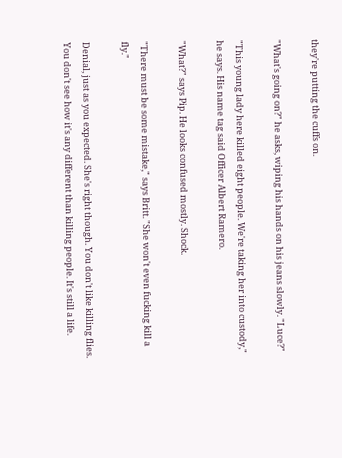they're putting the cuffs on.

"What's going on?" he asks, wiping his hands on his jeans slowly. "Luce?"

"This young lady here killed eight people. We're taking her into custody," he says. His name tag said Officer Albert Ramero.

"What?" says Pip. He looks confused mostly. Shock.

"There must be some mistake," says Britt. "She won't even fucking kill a fly."

Denial, just as you expected. She's right though. You don't like killing flies. You don't see how it's any different than killing people. It's still a life.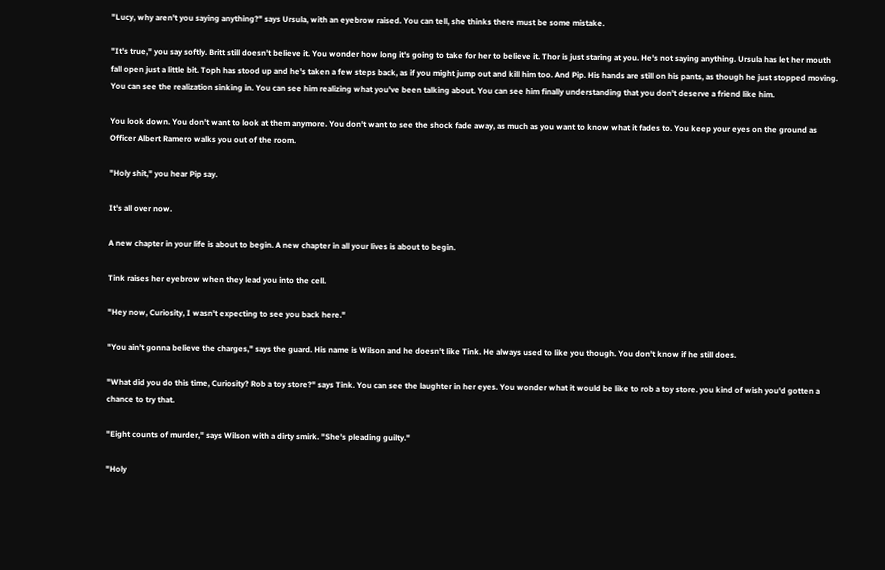"Lucy, why aren't you saying anything?" says Ursula, with an eyebrow raised. You can tell, she thinks there must be some mistake.

"It's true," you say softly. Britt still doesn't believe it. You wonder how long it's going to take for her to believe it. Thor is just staring at you. He's not saying anything. Ursula has let her mouth fall open just a little bit. Toph has stood up and he's taken a few steps back, as if you might jump out and kill him too. And Pip. His hands are still on his pants, as though he just stopped moving. You can see the realization sinking in. You can see him realizing what you've been talking about. You can see him finally understanding that you don't deserve a friend like him.

You look down. You don't want to look at them anymore. You don't want to see the shock fade away, as much as you want to know what it fades to. You keep your eyes on the ground as Officer Albert Ramero walks you out of the room.

"Holy shit," you hear Pip say.

It's all over now.

A new chapter in your life is about to begin. A new chapter in all your lives is about to begin.

Tink raises her eyebrow when they lead you into the cell.

"Hey now, Curiosity, I wasn't expecting to see you back here."

"You ain't gonna believe the charges," says the guard. His name is Wilson and he doesn't like Tink. He always used to like you though. You don't know if he still does.

"What did you do this time, Curiosity? Rob a toy store?" says Tink. You can see the laughter in her eyes. You wonder what it would be like to rob a toy store. you kind of wish you'd gotten a chance to try that.

"Eight counts of murder," says Wilson with a dirty smirk. "She's pleading guilty."

"Holy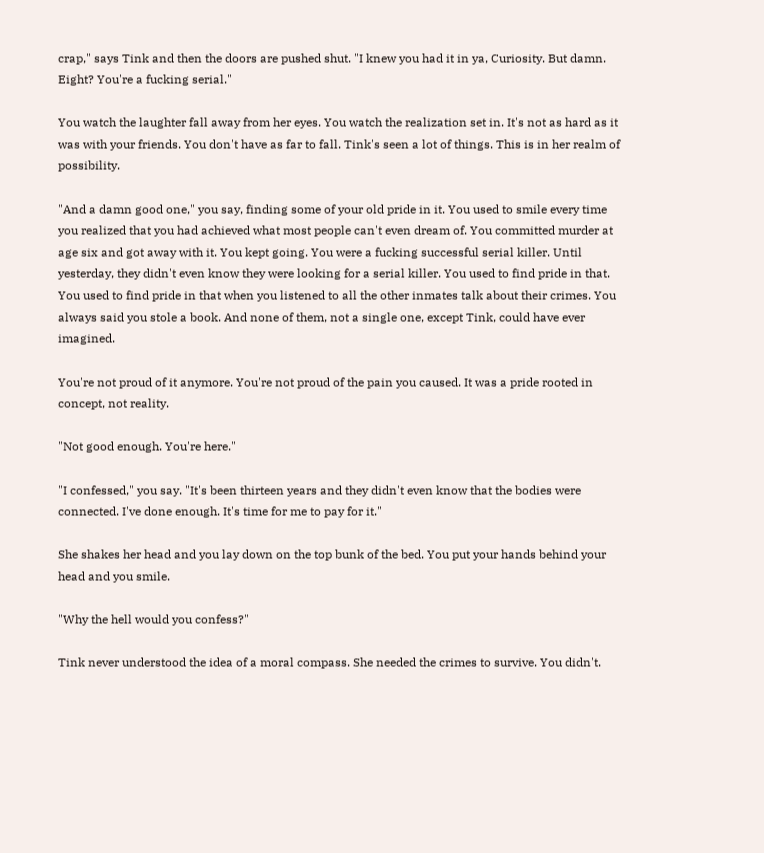crap," says Tink and then the doors are pushed shut. "I knew you had it in ya, Curiosity. But damn. Eight? You're a fucking serial."

You watch the laughter fall away from her eyes. You watch the realization set in. It's not as hard as it was with your friends. You don't have as far to fall. Tink's seen a lot of things. This is in her realm of possibility.

"And a damn good one," you say, finding some of your old pride in it. You used to smile every time you realized that you had achieved what most people can't even dream of. You committed murder at age six and got away with it. You kept going. You were a fucking successful serial killer. Until yesterday, they didn't even know they were looking for a serial killer. You used to find pride in that. You used to find pride in that when you listened to all the other inmates talk about their crimes. You always said you stole a book. And none of them, not a single one, except Tink, could have ever imagined.

You're not proud of it anymore. You're not proud of the pain you caused. It was a pride rooted in concept, not reality.

"Not good enough. You're here."

"I confessed," you say. "It's been thirteen years and they didn't even know that the bodies were connected. I've done enough. It's time for me to pay for it."

She shakes her head and you lay down on the top bunk of the bed. You put your hands behind your head and you smile.

"Why the hell would you confess?"

Tink never understood the idea of a moral compass. She needed the crimes to survive. You didn't.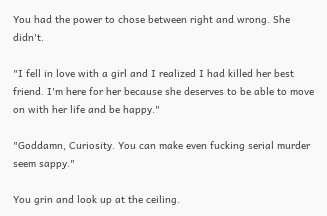You had the power to chose between right and wrong. She didn't.

"I fell in love with a girl and I realized I had killed her best friend. I'm here for her because she deserves to be able to move on with her life and be happy."

"Goddamn, Curiosity. You can make even fucking serial murder seem sappy."

You grin and look up at the ceiling.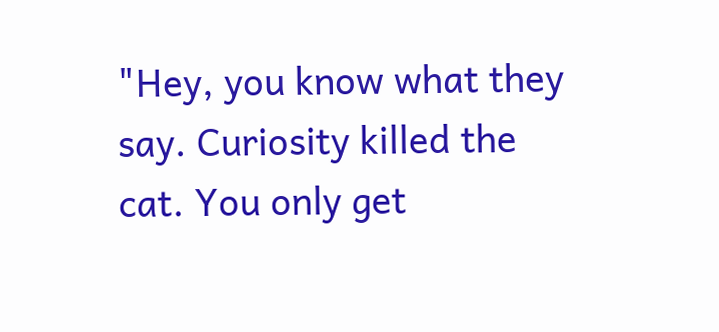"Hey, you know what they say. Curiosity killed the cat. You only get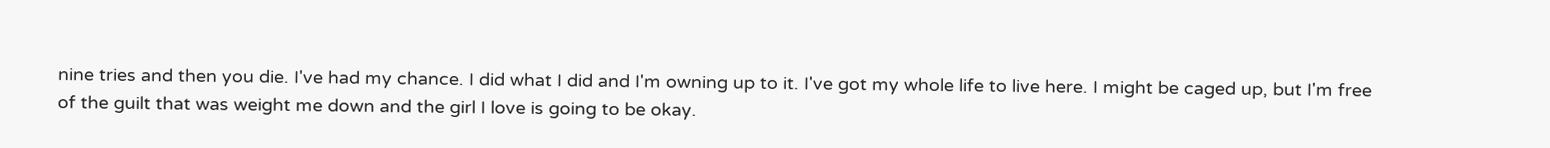nine tries and then you die. I've had my chance. I did what I did and I'm owning up to it. I've got my whole life to live here. I might be caged up, but I'm free of the guilt that was weight me down and the girl I love is going to be okay.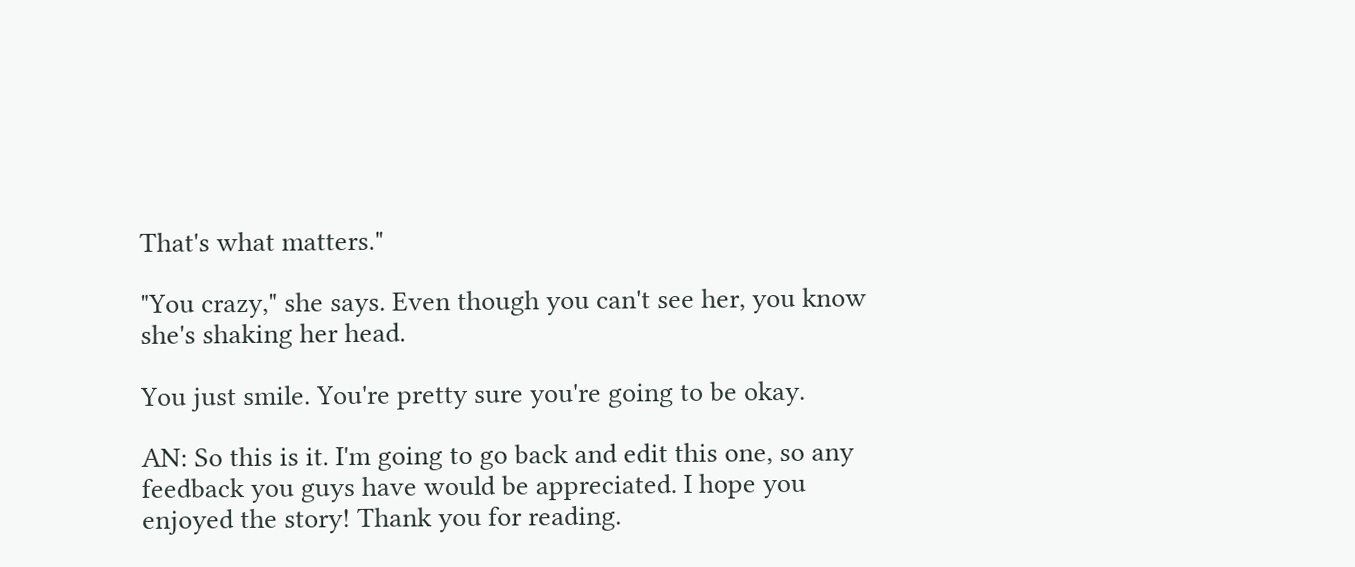That's what matters."

"You crazy," she says. Even though you can't see her, you know she's shaking her head.

You just smile. You're pretty sure you're going to be okay.

AN: So this is it. I'm going to go back and edit this one, so any feedback you guys have would be appreciated. I hope you enjoyed the story! Thank you for reading.